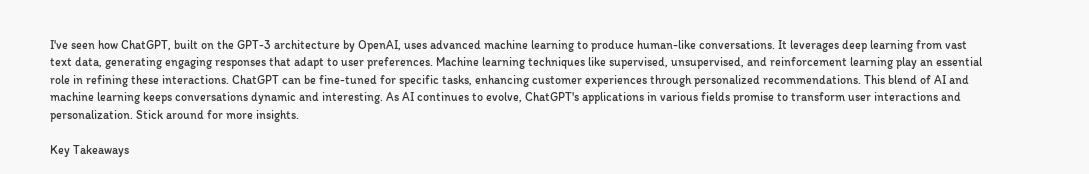I've seen how ChatGPT, built on the GPT-3 architecture by OpenAI, uses advanced machine learning to produce human-like conversations. It leverages deep learning from vast text data, generating engaging responses that adapt to user preferences. Machine learning techniques like supervised, unsupervised, and reinforcement learning play an essential role in refining these interactions. ChatGPT can be fine-tuned for specific tasks, enhancing customer experiences through personalized recommendations. This blend of AI and machine learning keeps conversations dynamic and interesting. As AI continues to evolve, ChatGPT's applications in various fields promise to transform user interactions and personalization. Stick around for more insights.

Key Takeaways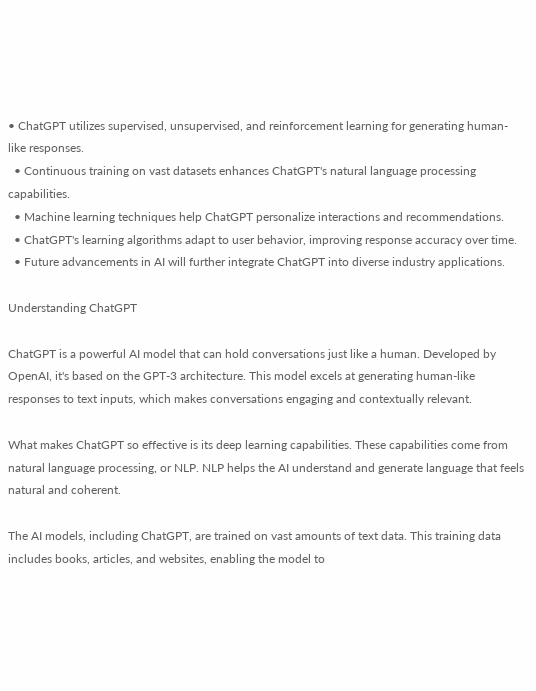• ChatGPT utilizes supervised, unsupervised, and reinforcement learning for generating human-like responses.
  • Continuous training on vast datasets enhances ChatGPT's natural language processing capabilities.
  • Machine learning techniques help ChatGPT personalize interactions and recommendations.
  • ChatGPT's learning algorithms adapt to user behavior, improving response accuracy over time.
  • Future advancements in AI will further integrate ChatGPT into diverse industry applications.

Understanding ChatGPT

ChatGPT is a powerful AI model that can hold conversations just like a human. Developed by OpenAI, it's based on the GPT-3 architecture. This model excels at generating human-like responses to text inputs, which makes conversations engaging and contextually relevant.

What makes ChatGPT so effective is its deep learning capabilities. These capabilities come from natural language processing, or NLP. NLP helps the AI understand and generate language that feels natural and coherent.

The AI models, including ChatGPT, are trained on vast amounts of text data. This training data includes books, articles, and websites, enabling the model to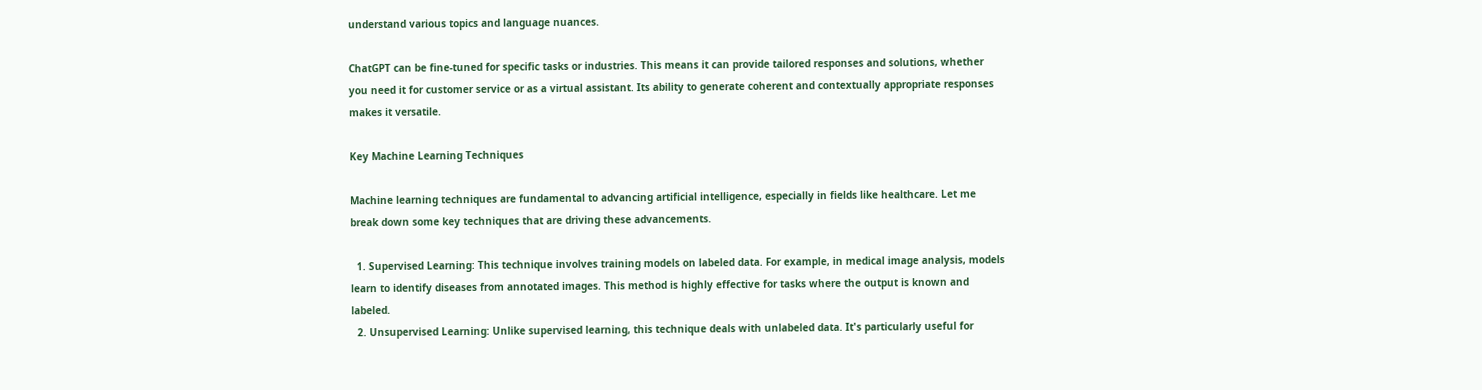understand various topics and language nuances.

ChatGPT can be fine-tuned for specific tasks or industries. This means it can provide tailored responses and solutions, whether you need it for customer service or as a virtual assistant. Its ability to generate coherent and contextually appropriate responses makes it versatile.

Key Machine Learning Techniques

Machine learning techniques are fundamental to advancing artificial intelligence, especially in fields like healthcare. Let me break down some key techniques that are driving these advancements.

  1. Supervised Learning: This technique involves training models on labeled data. For example, in medical image analysis, models learn to identify diseases from annotated images. This method is highly effective for tasks where the output is known and labeled.
  2. Unsupervised Learning: Unlike supervised learning, this technique deals with unlabeled data. It's particularly useful for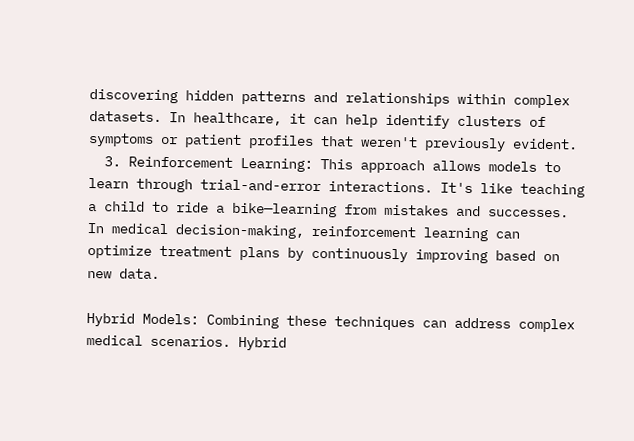discovering hidden patterns and relationships within complex datasets. In healthcare, it can help identify clusters of symptoms or patient profiles that weren't previously evident.
  3. Reinforcement Learning: This approach allows models to learn through trial-and-error interactions. It's like teaching a child to ride a bike—learning from mistakes and successes. In medical decision-making, reinforcement learning can optimize treatment plans by continuously improving based on new data.

Hybrid Models: Combining these techniques can address complex medical scenarios. Hybrid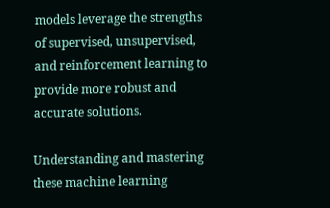models leverage the strengths of supervised, unsupervised, and reinforcement learning to provide more robust and accurate solutions.

Understanding and mastering these machine learning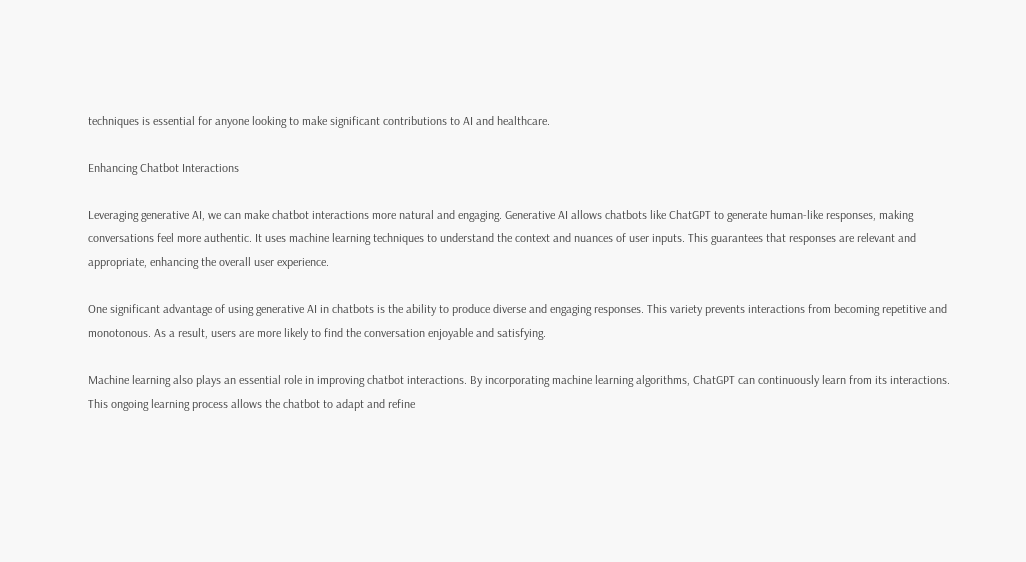techniques is essential for anyone looking to make significant contributions to AI and healthcare.

Enhancing Chatbot Interactions

Leveraging generative AI, we can make chatbot interactions more natural and engaging. Generative AI allows chatbots like ChatGPT to generate human-like responses, making conversations feel more authentic. It uses machine learning techniques to understand the context and nuances of user inputs. This guarantees that responses are relevant and appropriate, enhancing the overall user experience.

One significant advantage of using generative AI in chatbots is the ability to produce diverse and engaging responses. This variety prevents interactions from becoming repetitive and monotonous. As a result, users are more likely to find the conversation enjoyable and satisfying.

Machine learning also plays an essential role in improving chatbot interactions. By incorporating machine learning algorithms, ChatGPT can continuously learn from its interactions. This ongoing learning process allows the chatbot to adapt and refine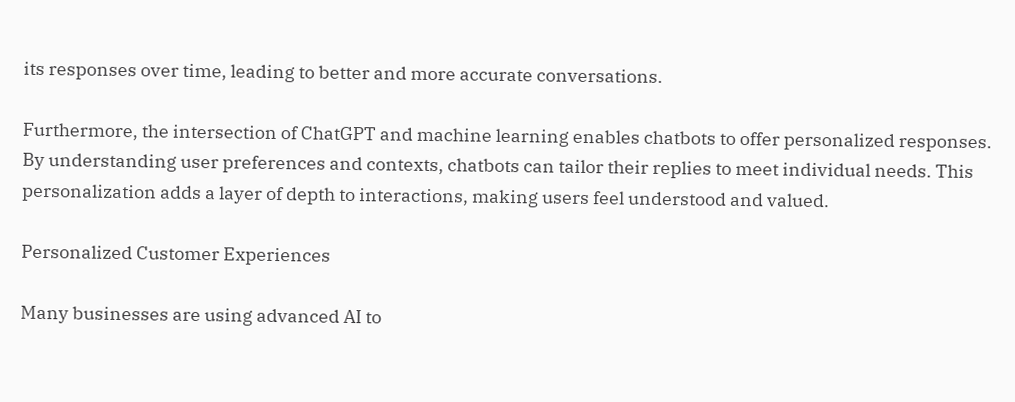its responses over time, leading to better and more accurate conversations.

Furthermore, the intersection of ChatGPT and machine learning enables chatbots to offer personalized responses. By understanding user preferences and contexts, chatbots can tailor their replies to meet individual needs. This personalization adds a layer of depth to interactions, making users feel understood and valued.

Personalized Customer Experiences

Many businesses are using advanced AI to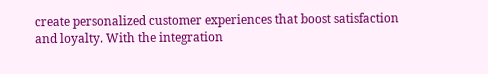create personalized customer experiences that boost satisfaction and loyalty. With the integration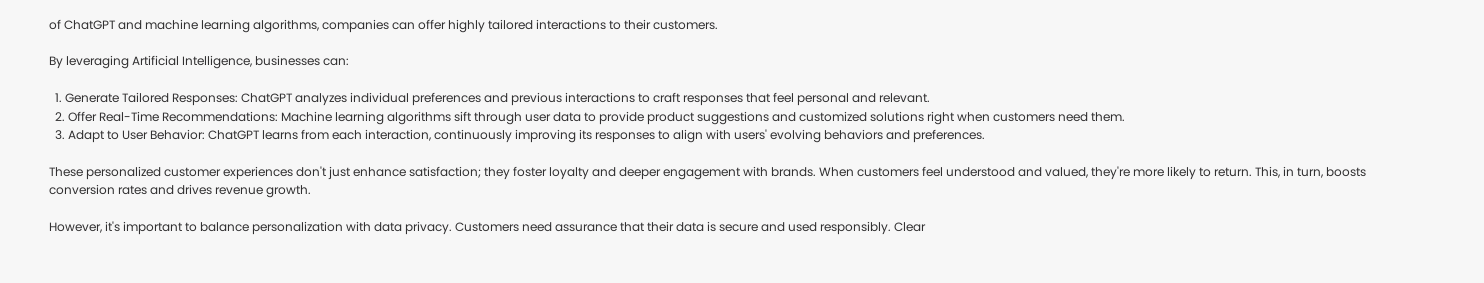of ChatGPT and machine learning algorithms, companies can offer highly tailored interactions to their customers.

By leveraging Artificial Intelligence, businesses can:

  1. Generate Tailored Responses: ChatGPT analyzes individual preferences and previous interactions to craft responses that feel personal and relevant.
  2. Offer Real-Time Recommendations: Machine learning algorithms sift through user data to provide product suggestions and customized solutions right when customers need them.
  3. Adapt to User Behavior: ChatGPT learns from each interaction, continuously improving its responses to align with users' evolving behaviors and preferences.

These personalized customer experiences don't just enhance satisfaction; they foster loyalty and deeper engagement with brands. When customers feel understood and valued, they're more likely to return. This, in turn, boosts conversion rates and drives revenue growth.

However, it's important to balance personalization with data privacy. Customers need assurance that their data is secure and used responsibly. Clear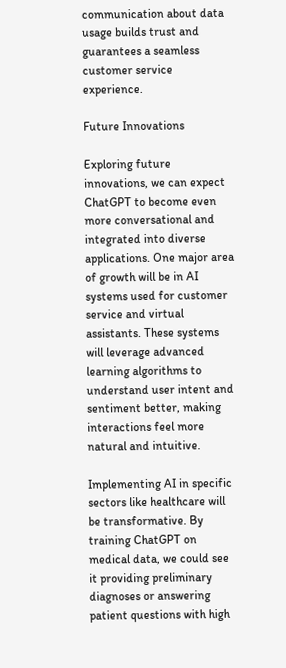communication about data usage builds trust and guarantees a seamless customer service experience.

Future Innovations

Exploring future innovations, we can expect ChatGPT to become even more conversational and integrated into diverse applications. One major area of growth will be in AI systems used for customer service and virtual assistants. These systems will leverage advanced learning algorithms to understand user intent and sentiment better, making interactions feel more natural and intuitive.

Implementing AI in specific sectors like healthcare will be transformative. By training ChatGPT on medical data, we could see it providing preliminary diagnoses or answering patient questions with high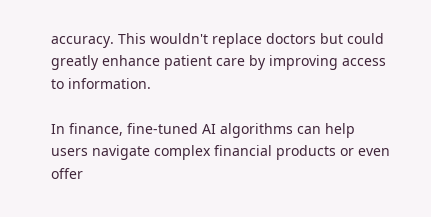accuracy. This wouldn't replace doctors but could greatly enhance patient care by improving access to information.

In finance, fine-tuned AI algorithms can help users navigate complex financial products or even offer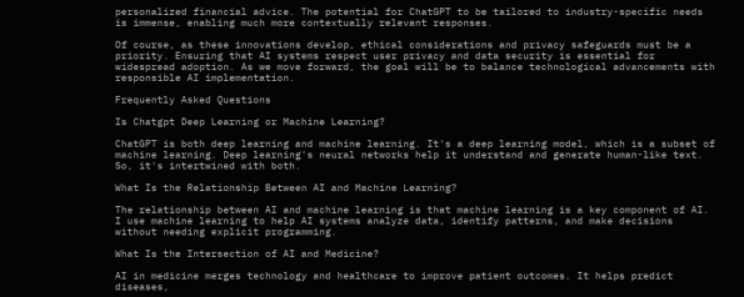personalized financial advice. The potential for ChatGPT to be tailored to industry-specific needs is immense, enabling much more contextually relevant responses.

Of course, as these innovations develop, ethical considerations and privacy safeguards must be a priority. Ensuring that AI systems respect user privacy and data security is essential for widespread adoption. As we move forward, the goal will be to balance technological advancements with responsible AI implementation.

Frequently Asked Questions

Is Chatgpt Deep Learning or Machine Learning?

ChatGPT is both deep learning and machine learning. It's a deep learning model, which is a subset of machine learning. Deep learning's neural networks help it understand and generate human-like text. So, it's intertwined with both.

What Is the Relationship Between AI and Machine Learning?

The relationship between AI and machine learning is that machine learning is a key component of AI. I use machine learning to help AI systems analyze data, identify patterns, and make decisions without needing explicit programming.

What Is the Intersection of AI and Medicine?

AI in medicine merges technology and healthcare to improve patient outcomes. It helps predict diseases,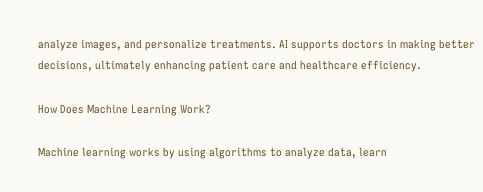analyze images, and personalize treatments. AI supports doctors in making better decisions, ultimately enhancing patient care and healthcare efficiency.

How Does Machine Learning Work?

Machine learning works by using algorithms to analyze data, learn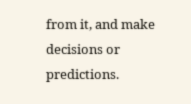from it, and make decisions or predictions.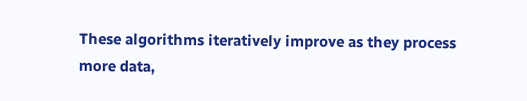These algorithms iteratively improve as they process more data,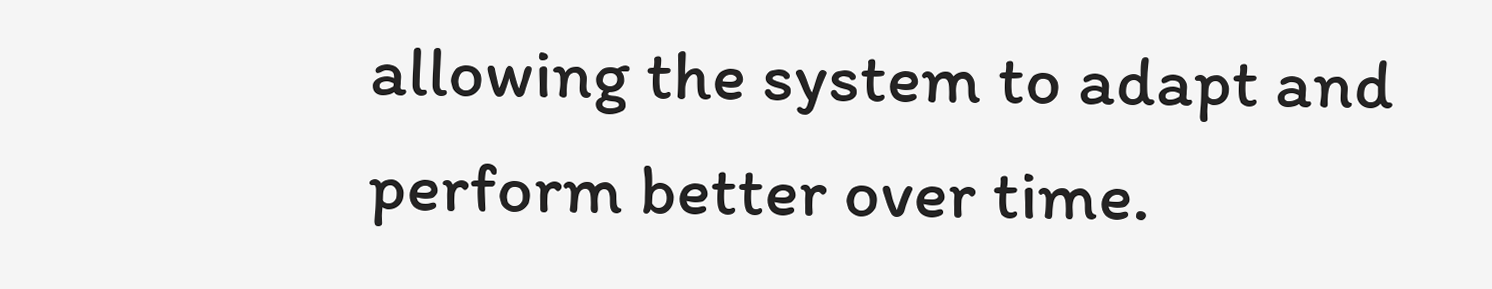allowing the system to adapt and perform better over time.